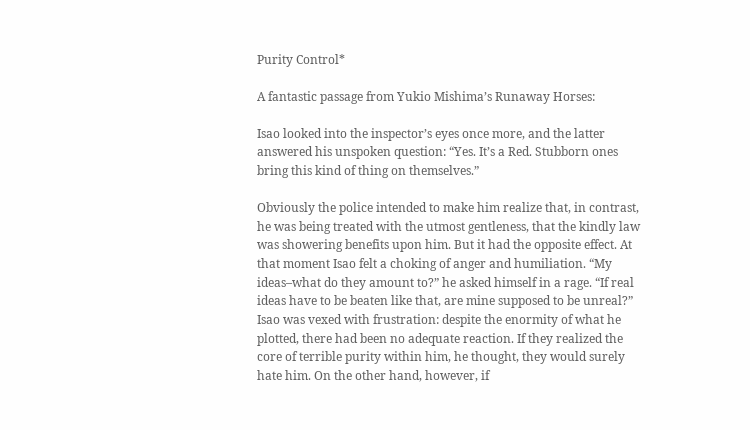Purity Control*

A fantastic passage from Yukio Mishima’s Runaway Horses:

Isao looked into the inspector’s eyes once more, and the latter answered his unspoken question: “Yes. It’s a Red. Stubborn ones bring this kind of thing on themselves.”

Obviously the police intended to make him realize that, in contrast, he was being treated with the utmost gentleness, that the kindly law was showering benefits upon him. But it had the opposite effect. At that moment Isao felt a choking of anger and humiliation. “My ideas–what do they amount to?” he asked himself in a rage. “If real ideas have to be beaten like that, are mine supposed to be unreal?” Isao was vexed with frustration: despite the enormity of what he plotted, there had been no adequate reaction. If they realized the core of terrible purity within him, he thought, they would surely hate him. On the other hand, however, if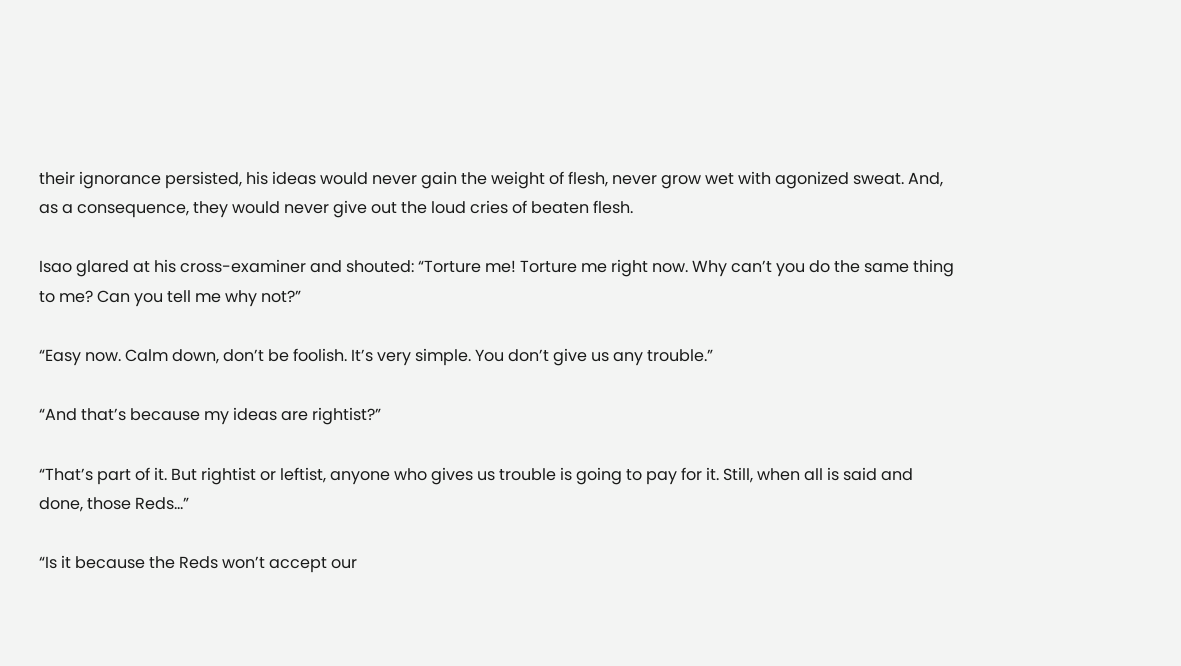their ignorance persisted, his ideas would never gain the weight of flesh, never grow wet with agonized sweat. And, as a consequence, they would never give out the loud cries of beaten flesh.

Isao glared at his cross-examiner and shouted: “Torture me! Torture me right now. Why can’t you do the same thing to me? Can you tell me why not?”

“Easy now. Calm down, don’t be foolish. It’s very simple. You don’t give us any trouble.”

“And that’s because my ideas are rightist?”

“That’s part of it. But rightist or leftist, anyone who gives us trouble is going to pay for it. Still, when all is said and done, those Reds…”

“Is it because the Reds won’t accept our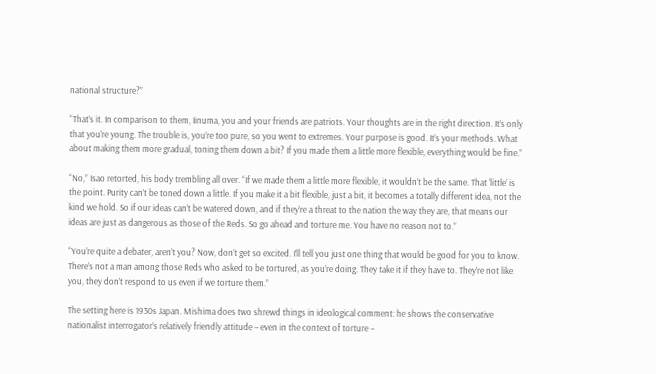national structure?”

“That’s it. In comparison to them, Iinuma, you and your friends are patriots. Your thoughts are in the right direction. It’s only that you’re young. The trouble is, you’re too pure, so you went to extremes. Your purpose is good. It’s your methods. What about making them more gradual, toning them down a bit? If you made them a little more flexible, everything would be fine.”

“No,” Isao retorted, his body trembling all over. “If we made them a little more flexible, it wouldn’t be the same. That ‘little’ is the point. Purity can’t be toned down a little. If you make it a bit flexible, just a bit, it becomes a totally different idea, not the kind we hold. So if our ideas can’t be watered down, and if they’re a threat to the nation the way they are, that means our ideas are just as dangerous as those of the Reds. So go ahead and torture me. You have no reason not to.”

“You’re quite a debater, aren’t you? Now, don’t get so excited. I’ll tell you just one thing that would be good for you to know. There’s not a man among those Reds who asked to be tortured, as you’re doing. They take it if they have to. They’re not like you, they don’t respond to us even if we torture them.”

The setting here is 1930s Japan. Mishima does two shrewd things in ideological comment: he shows the conservative nationalist interrogator’s relatively friendly attitude – even in the context of torture –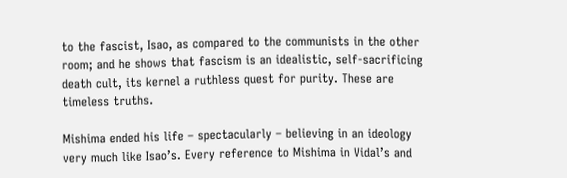to the fascist, Isao, as compared to the communists in the other room; and he shows that fascism is an idealistic, self-sacrificing death cult, its kernel a ruthless quest for purity. These are timeless truths.

Mishima ended his life – spectacularly – believing in an ideology very much like Isao’s. Every reference to Mishima in Vidal’s and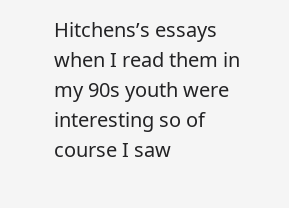Hitchens’s essays when I read them in my 90s youth were interesting so of course I saw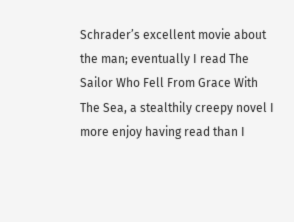Schrader’s excellent movie about the man; eventually I read The Sailor Who Fell From Grace With The Sea, a stealthily creepy novel I more enjoy having read than I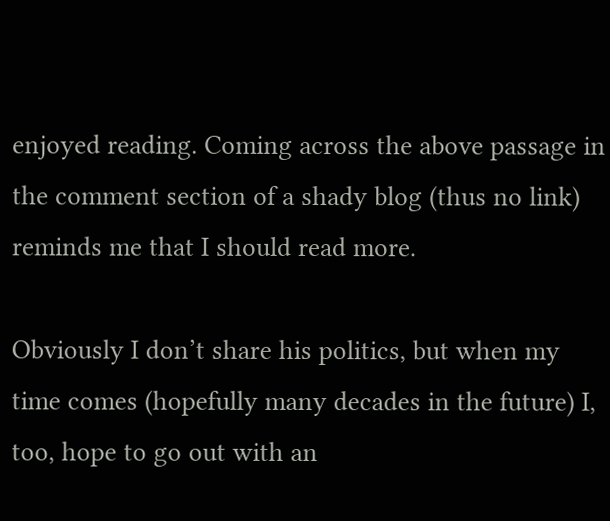enjoyed reading. Coming across the above passage in the comment section of a shady blog (thus no link) reminds me that I should read more.

Obviously I don’t share his politics, but when my time comes (hopefully many decades in the future) I, too, hope to go out with an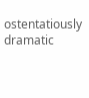ostentatiously dramatic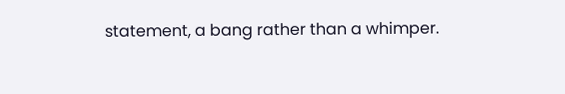statement, a bang rather than a whimper.